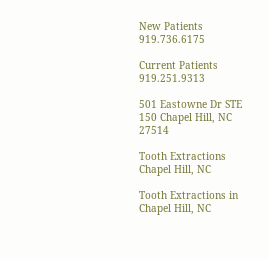New Patients 919.736.6175

Current Patients 919.251.9313

501 Eastowne Dr STE 150 Chapel Hill, NC 27514

Tooth Extractions Chapel Hill, NC

Tooth Extractions in Chapel Hill, NC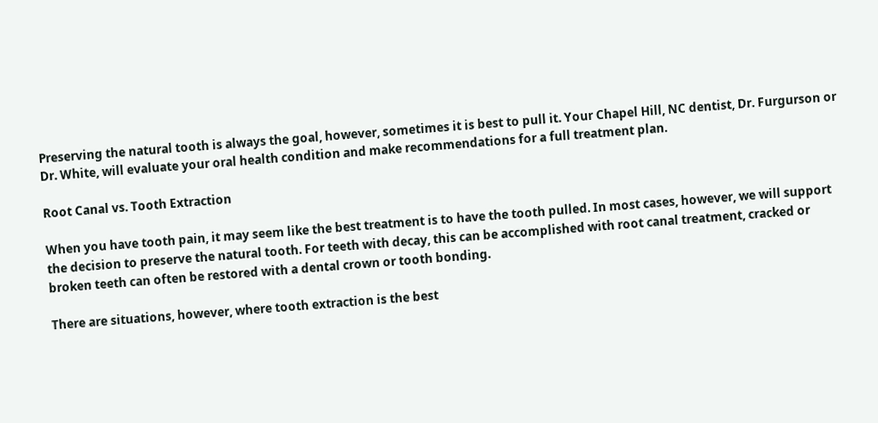Preserving the natural tooth is always the goal, however, sometimes it is best to pull it. Your Chapel Hill, NC dentist, Dr. Furgurson or Dr. White, will evaluate your oral health condition and make recommendations for a full treatment plan.

Root Canal vs. Tooth Extraction

When you have tooth pain, it may seem like the best treatment is to have the tooth pulled. In most cases, however, we will support the decision to preserve the natural tooth. For teeth with decay, this can be accomplished with root canal treatment, cracked or broken teeth can often be restored with a dental crown or tooth bonding.

There are situations, however, where tooth extraction is the best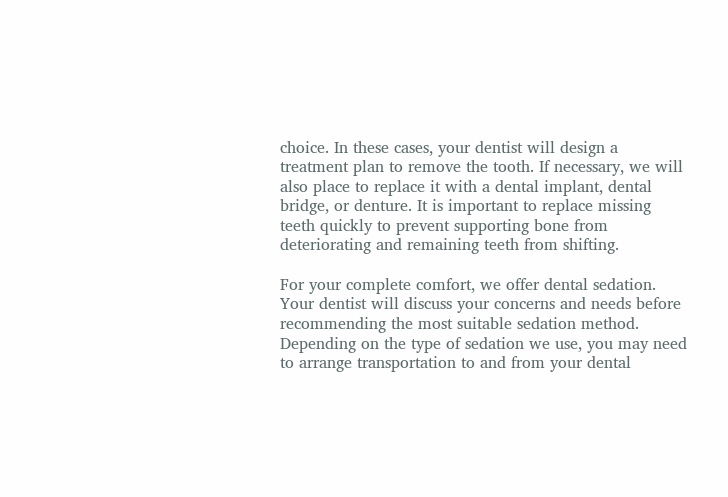choice. In these cases, your dentist will design a treatment plan to remove the tooth. If necessary, we will also place to replace it with a dental implant, dental bridge, or denture. It is important to replace missing teeth quickly to prevent supporting bone from deteriorating and remaining teeth from shifting.

For your complete comfort, we offer dental sedation. Your dentist will discuss your concerns and needs before recommending the most suitable sedation method. Depending on the type of sedation we use, you may need to arrange transportation to and from your dental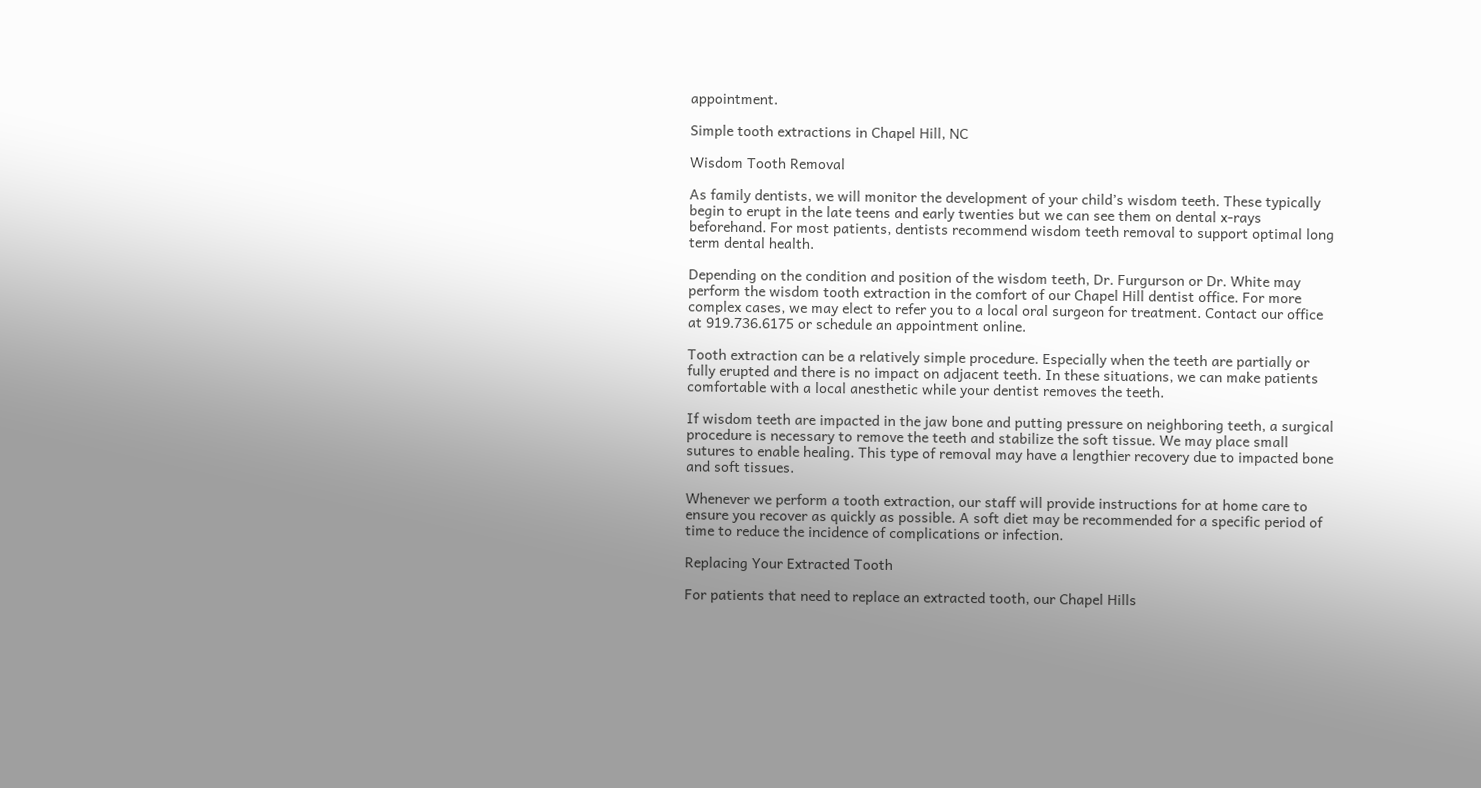appointment.

Simple tooth extractions in Chapel Hill, NC

Wisdom Tooth Removal

As family dentists, we will monitor the development of your child’s wisdom teeth. These typically begin to erupt in the late teens and early twenties but we can see them on dental x-rays beforehand. For most patients, dentists recommend wisdom teeth removal to support optimal long term dental health.

Depending on the condition and position of the wisdom teeth, Dr. Furgurson or Dr. White may perform the wisdom tooth extraction in the comfort of our Chapel Hill dentist office. For more complex cases, we may elect to refer you to a local oral surgeon for treatment. Contact our office at 919.736.6175 or schedule an appointment online.

Tooth extraction can be a relatively simple procedure. Especially when the teeth are partially or fully erupted and there is no impact on adjacent teeth. In these situations, we can make patients comfortable with a local anesthetic while your dentist removes the teeth.

If wisdom teeth are impacted in the jaw bone and putting pressure on neighboring teeth, a surgical procedure is necessary to remove the teeth and stabilize the soft tissue. We may place small sutures to enable healing. This type of removal may have a lengthier recovery due to impacted bone and soft tissues.

Whenever we perform a tooth extraction, our staff will provide instructions for at home care to ensure you recover as quickly as possible. A soft diet may be recommended for a specific period of time to reduce the incidence of complications or infection.

Replacing Your Extracted Tooth

For patients that need to replace an extracted tooth, our Chapel Hills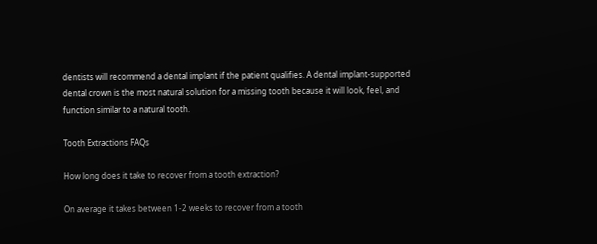dentists will recommend a dental implant if the patient qualifies. A dental implant-supported dental crown is the most natural solution for a missing tooth because it will look, feel, and function similar to a natural tooth.

Tooth Extractions FAQs

How long does it take to recover from a tooth extraction?

On average it takes between 1-2 weeks to recover from a tooth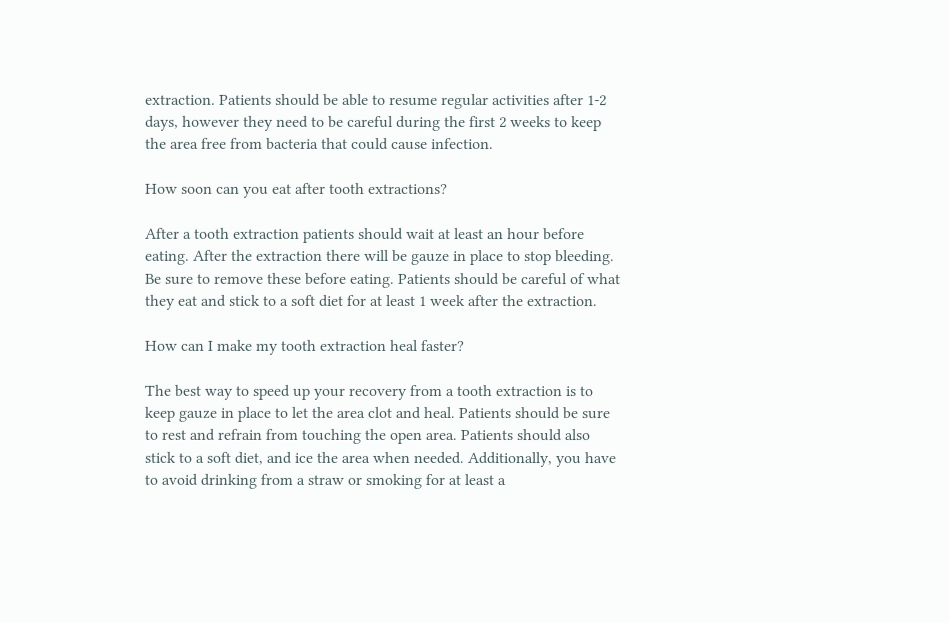extraction. Patients should be able to resume regular activities after 1-2 days, however they need to be careful during the first 2 weeks to keep the area free from bacteria that could cause infection.

How soon can you eat after tooth extractions?

After a tooth extraction patients should wait at least an hour before eating. After the extraction there will be gauze in place to stop bleeding. Be sure to remove these before eating. Patients should be careful of what they eat and stick to a soft diet for at least 1 week after the extraction.

How can I make my tooth extraction heal faster?

The best way to speed up your recovery from a tooth extraction is to keep gauze in place to let the area clot and heal. Patients should be sure to rest and refrain from touching the open area. Patients should also stick to a soft diet, and ice the area when needed. Additionally, you have to avoid drinking from a straw or smoking for at least a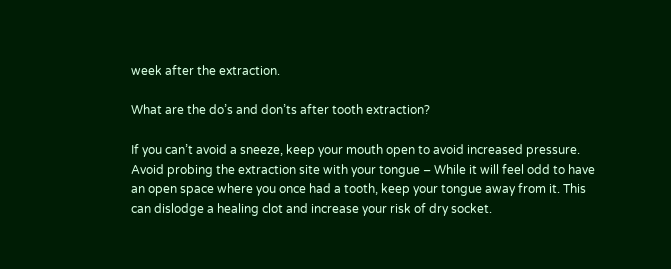week after the extraction.

What are the do’s and don’ts after tooth extraction?

If you can’t avoid a sneeze, keep your mouth open to avoid increased pressure. Avoid probing the extraction site with your tongue – While it will feel odd to have an open space where you once had a tooth, keep your tongue away from it. This can dislodge a healing clot and increase your risk of dry socket.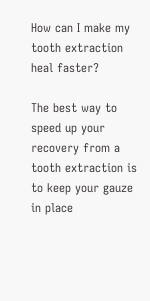How can I make my tooth extraction heal faster?

The best way to speed up your recovery from a tooth extraction is to keep your gauze in place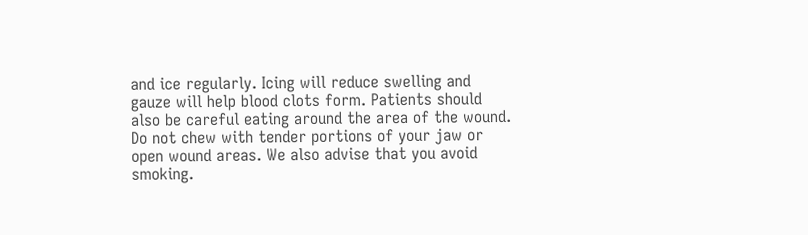and ice regularly. Icing will reduce swelling and gauze will help blood clots form. Patients should also be careful eating around the area of the wound. Do not chew with tender portions of your jaw or open wound areas. We also advise that you avoid smoking.